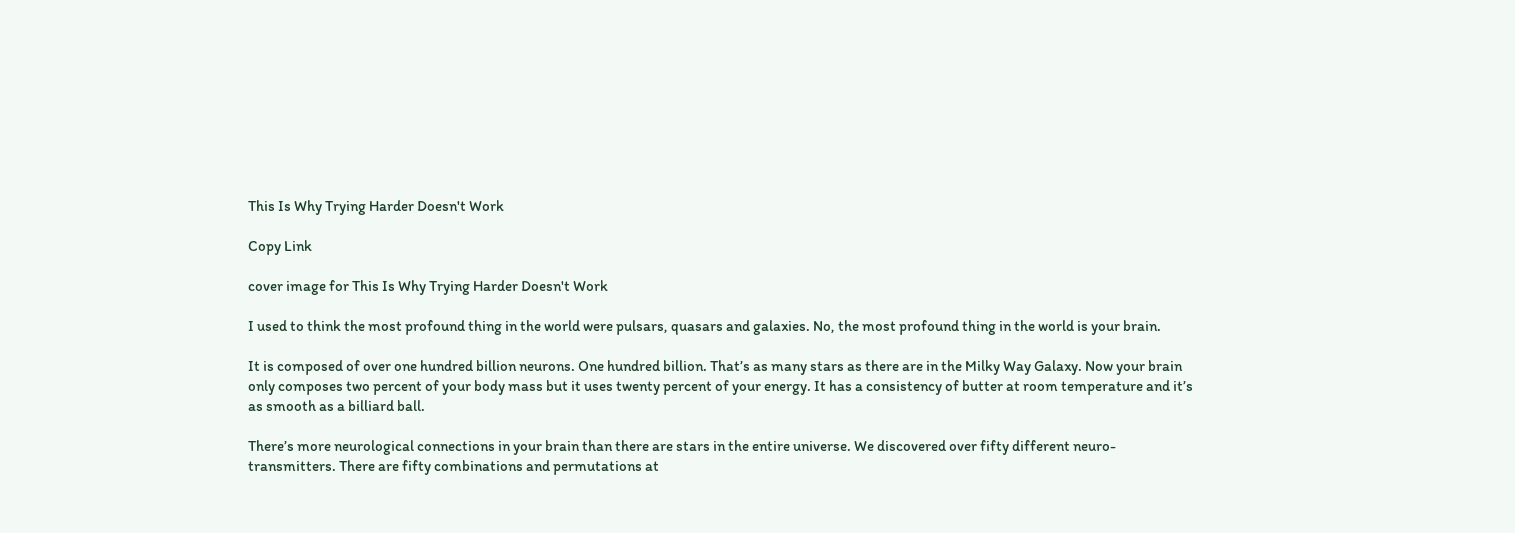This Is Why Trying Harder Doesn't Work

Copy Link

cover image for This Is Why Trying Harder Doesn't Work

I used to think the most profound thing in the world were pulsars, quasars and galaxies. No, the most profound thing in the world is your brain.

It is composed of over one hundred billion neurons. One hundred billion. That’s as many stars as there are in the Milky Way Galaxy. Now your brain only composes two percent of your body mass but it uses twenty percent of your energy. It has a consistency of butter at room temperature and it’s as smooth as a billiard ball.

There’s more neurological connections in your brain than there are stars in the entire universe. We discovered over fifty different neuro-transmitters. There are fifty combinations and permutations at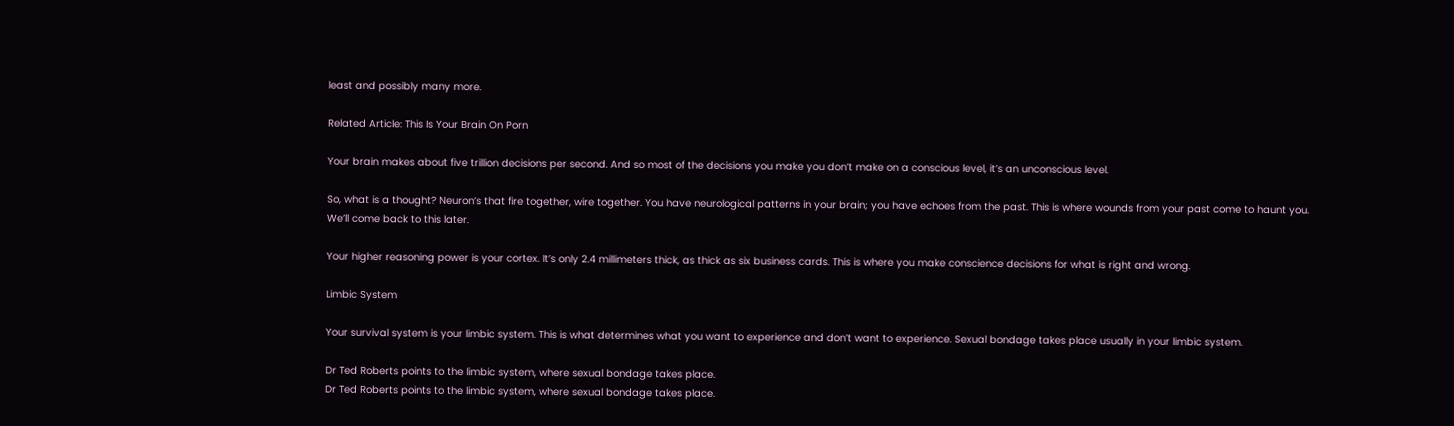least and possibly many more.

Related Article: This Is Your Brain On Porn

Your brain makes about five trillion decisions per second. And so most of the decisions you make you don’t make on a conscious level, it’s an unconscious level.

So, what is a thought? Neuron’s that fire together, wire together. You have neurological patterns in your brain; you have echoes from the past. This is where wounds from your past come to haunt you. We’ll come back to this later.

Your higher reasoning power is your cortex. It’s only 2.4 millimeters thick, as thick as six business cards. This is where you make conscience decisions for what is right and wrong.

Limbic System

Your survival system is your limbic system. This is what determines what you want to experience and don’t want to experience. Sexual bondage takes place usually in your limbic system.

Dr Ted Roberts points to the limbic system, where sexual bondage takes place.
Dr Ted Roberts points to the limbic system, where sexual bondage takes place.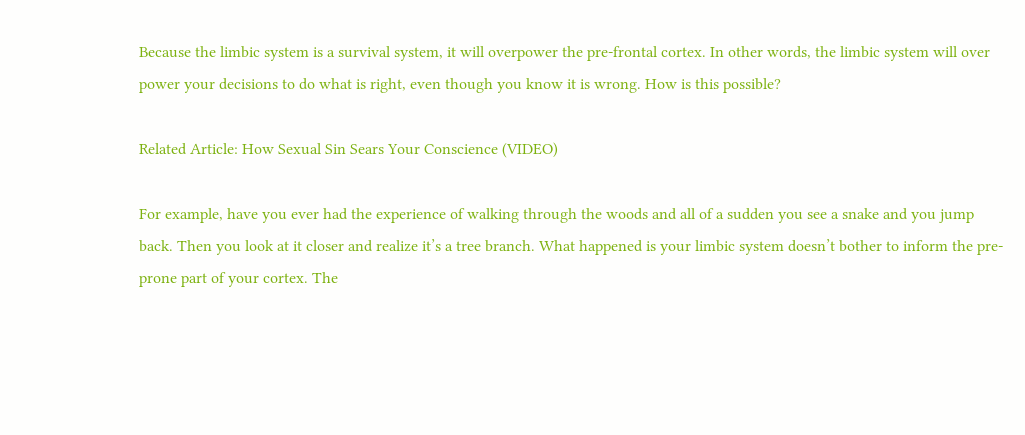Because the limbic system is a survival system, it will overpower the pre-frontal cortex. In other words, the limbic system will over power your decisions to do what is right, even though you know it is wrong. How is this possible?

Related Article: How Sexual Sin Sears Your Conscience (VIDEO)

For example, have you ever had the experience of walking through the woods and all of a sudden you see a snake and you jump back. Then you look at it closer and realize it’s a tree branch. What happened is your limbic system doesn’t bother to inform the pre-prone part of your cortex. The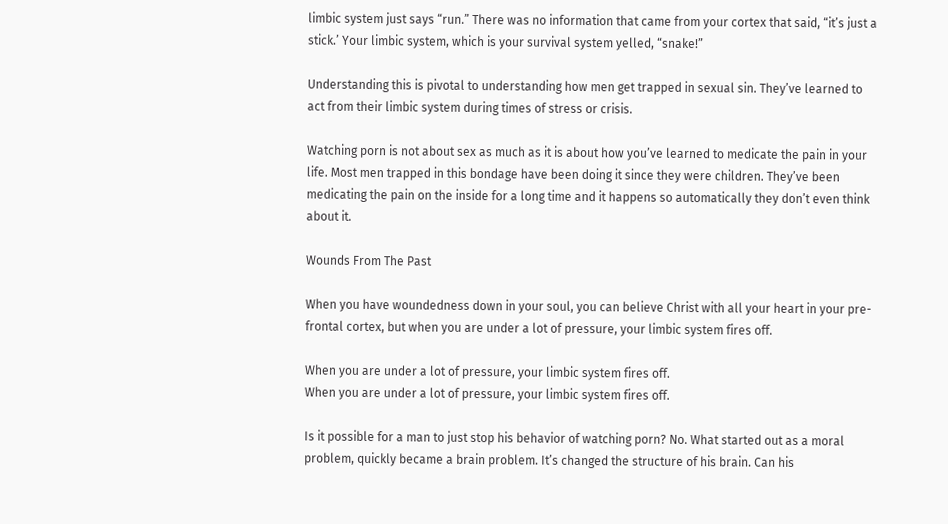limbic system just says “run.” There was no information that came from your cortex that said, “it’s just a stick.’ Your limbic system, which is your survival system yelled, “snake!”

Understanding this is pivotal to understanding how men get trapped in sexual sin. They’ve learned to act from their limbic system during times of stress or crisis.

Watching porn is not about sex as much as it is about how you’ve learned to medicate the pain in your life. Most men trapped in this bondage have been doing it since they were children. They’ve been medicating the pain on the inside for a long time and it happens so automatically they don’t even think about it.

Wounds From The Past

When you have woundedness down in your soul, you can believe Christ with all your heart in your pre-frontal cortex, but when you are under a lot of pressure, your limbic system fires off.

When you are under a lot of pressure, your limbic system fires off.
When you are under a lot of pressure, your limbic system fires off.

Is it possible for a man to just stop his behavior of watching porn? No. What started out as a moral problem, quickly became a brain problem. It’s changed the structure of his brain. Can his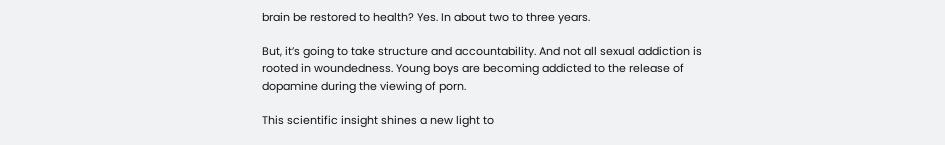brain be restored to health? Yes. In about two to three years.

But, it’s going to take structure and accountability. And not all sexual addiction is rooted in woundedness. Young boys are becoming addicted to the release of dopamine during the viewing of porn.

This scientific insight shines a new light to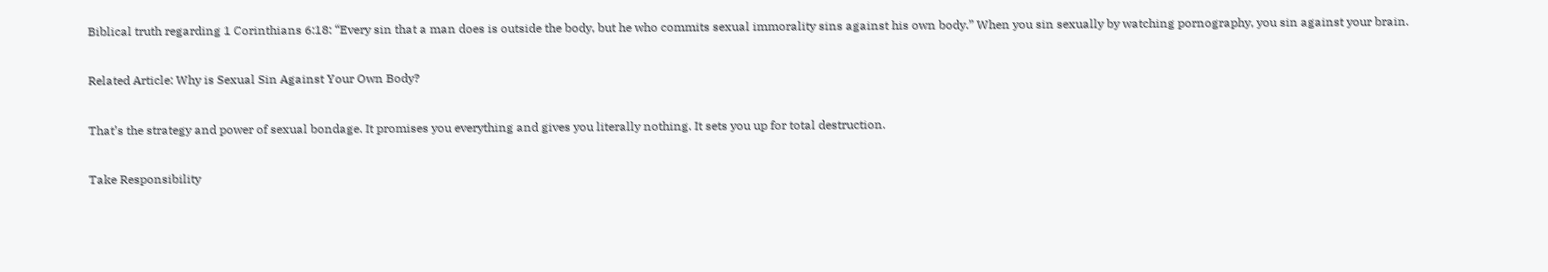Biblical truth regarding 1 Corinthians 6:18: “Every sin that a man does is outside the body, but he who commits sexual immorality sins against his own body.” When you sin sexually by watching pornography, you sin against your brain.

Related Article: Why is Sexual Sin Against Your Own Body?

That’s the strategy and power of sexual bondage. It promises you everything and gives you literally nothing. It sets you up for total destruction.

Take Responsibility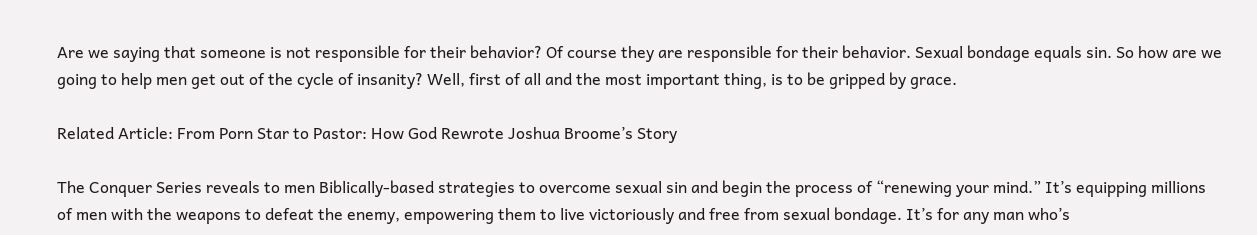Are we saying that someone is not responsible for their behavior? Of course they are responsible for their behavior. Sexual bondage equals sin. So how are we going to help men get out of the cycle of insanity? Well, first of all and the most important thing, is to be gripped by grace.

Related Article: From Porn Star to Pastor: How God Rewrote Joshua Broome’s Story

The Conquer Series reveals to men Biblically-based strategies to overcome sexual sin and begin the process of “renewing your mind.” It’s equipping millions of men with the weapons to defeat the enemy, empowering them to live victoriously and free from sexual bondage. It’s for any man who’s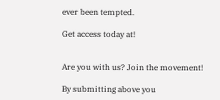ever been tempted.

Get access today at!


Are you with us? Join the movement!

By submitting above you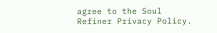agree to the Soul Refiner Privacy Policy.